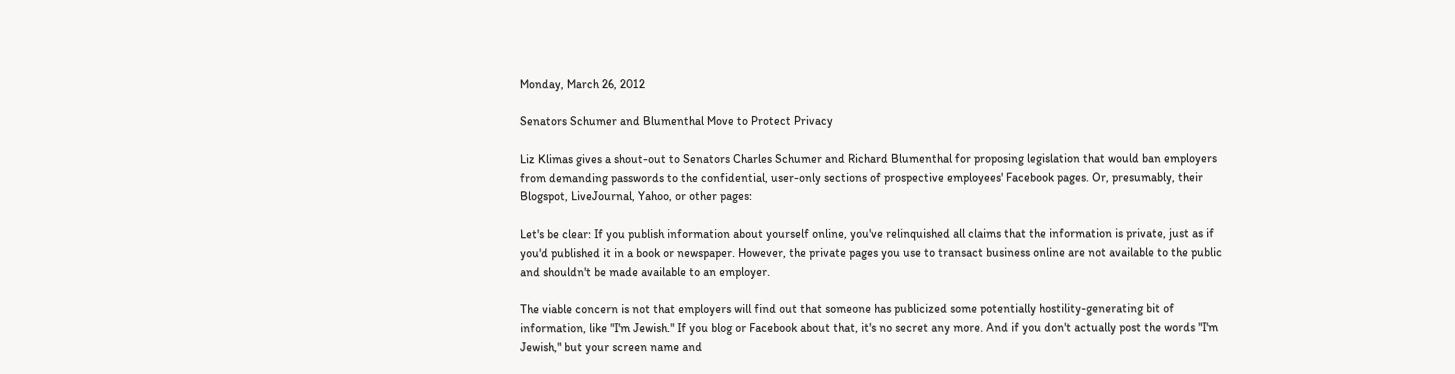Monday, March 26, 2012

Senators Schumer and Blumenthal Move to Protect Privacy

Liz Klimas gives a shout-out to Senators Charles Schumer and Richard Blumenthal for proposing legislation that would ban employers from demanding passwords to the confidential, user-only sections of prospective employees' Facebook pages. Or, presumably, their Blogspot, LiveJournal, Yahoo, or other pages:

Let's be clear: If you publish information about yourself online, you've relinquished all claims that the information is private, just as if you'd published it in a book or newspaper. However, the private pages you use to transact business online are not available to the public and shouldn't be made available to an employer.

The viable concern is not that employers will find out that someone has publicized some potentially hostility-generating bit of information, like "I'm Jewish." If you blog or Facebook about that, it's no secret any more. And if you don't actually post the words "I'm Jewish," but your screen name and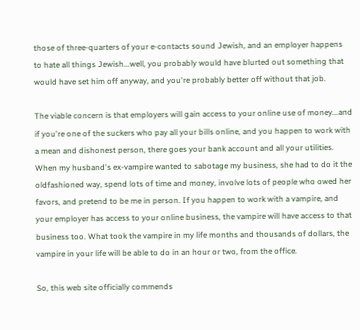those of three-quarters of your e-contacts sound Jewish, and an employer happens to hate all things Jewish...well, you probably would have blurted out something that would have set him off anyway, and you're probably better off without that job.

The viable concern is that employers will gain access to your online use of money...and if you're one of the suckers who pay all your bills online, and you happen to work with a mean and dishonest person, there goes your bank account and all your utilities. When my husband's ex-vampire wanted to sabotage my business, she had to do it the oldfashioned way, spend lots of time and money, involve lots of people who owed her favors, and pretend to be me in person. If you happen to work with a vampire, and your employer has access to your online business, the vampire will have access to that business too. What took the vampire in my life months and thousands of dollars, the vampire in your life will be able to do in an hour or two, from the office.

So, this web site officially commends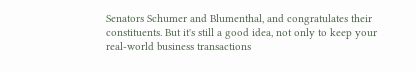Senators Schumer and Blumenthal, and congratulates their constituents. But it's still a good idea, not only to keep your real-world business transactions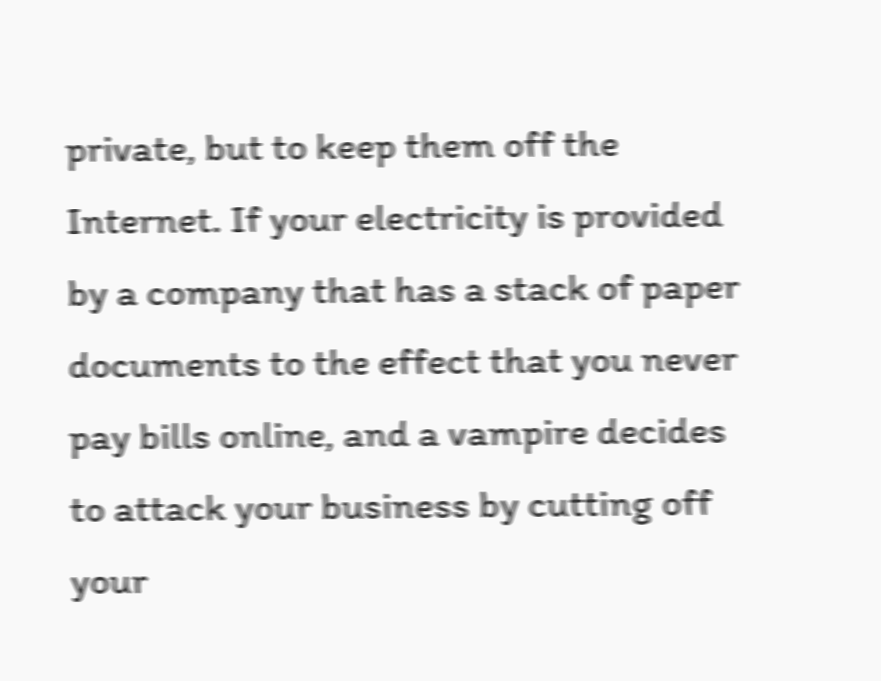private, but to keep them off the Internet. If your electricity is provided by a company that has a stack of paper documents to the effect that you never pay bills online, and a vampire decides to attack your business by cutting off your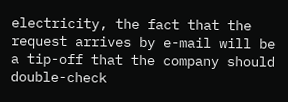electricity, the fact that the request arrives by e-mail will be a tip-off that the company should double-check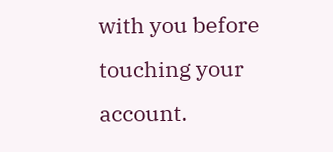with you before touching your account.